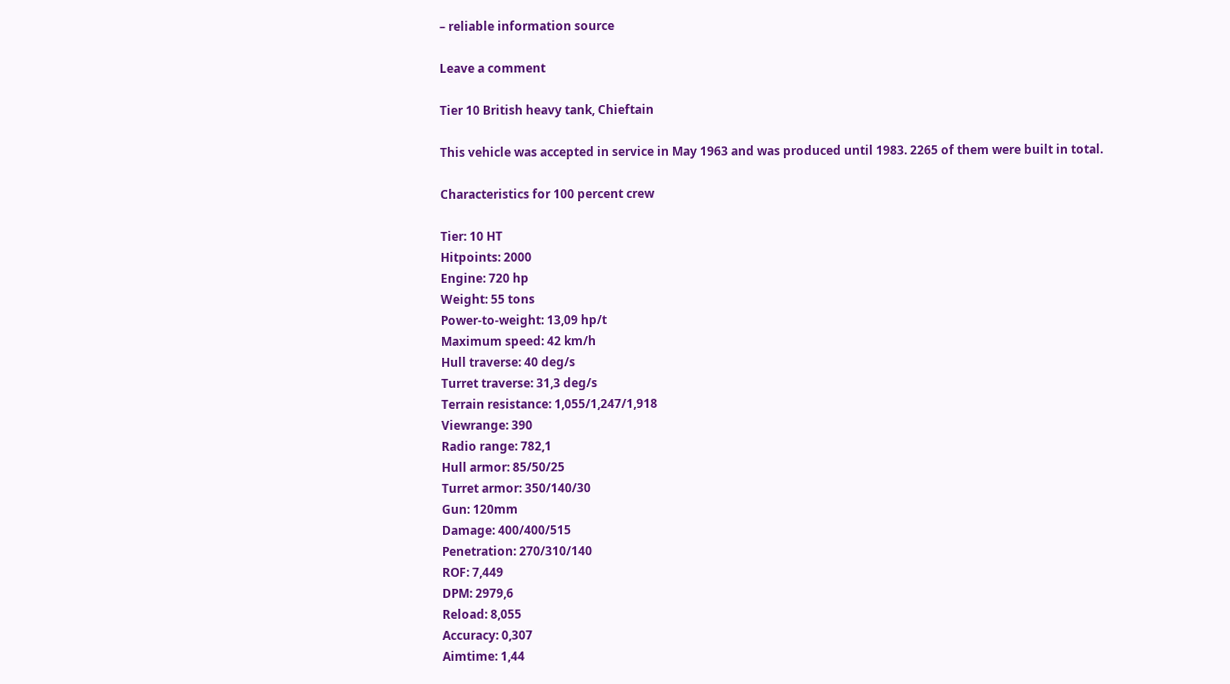– reliable information source

Leave a comment

Tier 10 British heavy tank, Chieftain

This vehicle was accepted in service in May 1963 and was produced until 1983. 2265 of them were built in total.

Characteristics for 100 percent crew

Tier: 10 HT
Hitpoints: 2000
Engine: 720 hp
Weight: 55 tons
Power-to-weight: 13,09 hp/t
Maximum speed: 42 km/h
Hull traverse: 40 deg/s
Turret traverse: 31,3 deg/s
Terrain resistance: 1,055/1,247/1,918
Viewrange: 390
Radio range: 782,1
Hull armor: 85/50/25
Turret armor: 350/140/30
Gun: 120mm
Damage: 400/400/515
Penetration: 270/310/140
ROF: 7,449
DPM: 2979,6
Reload: 8,055
Accuracy: 0,307
Aimtime: 1,44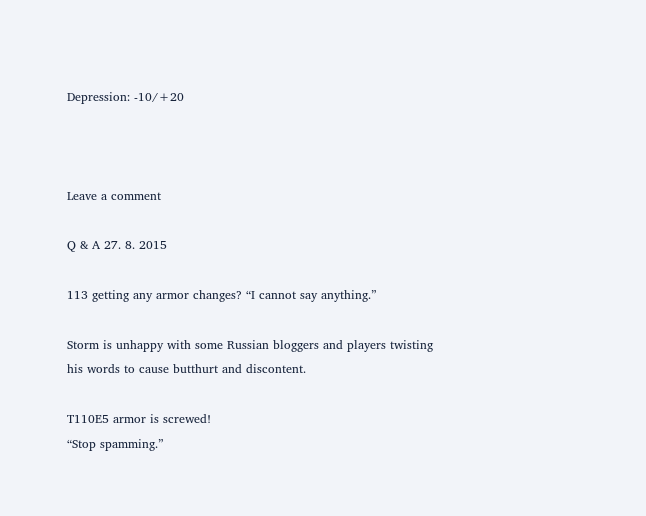Depression: -10/+20



Leave a comment

Q & A 27. 8. 2015

113 getting any armor changes? “I cannot say anything.”

Storm is unhappy with some Russian bloggers and players twisting his words to cause butthurt and discontent.

T110E5 armor is screwed!
“Stop spamming.”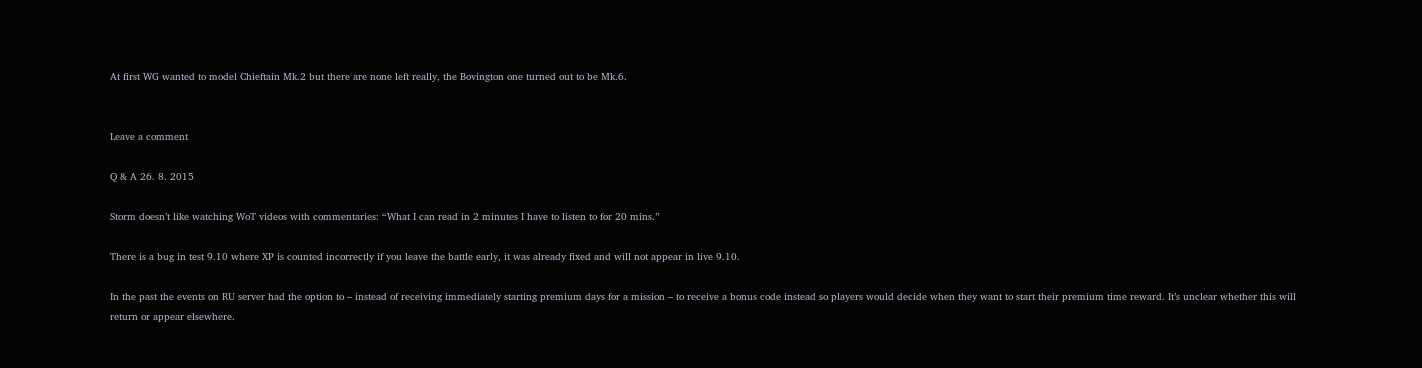At first WG wanted to model Chieftain Mk.2 but there are none left really, the Bovington one turned out to be Mk.6.


Leave a comment

Q & A 26. 8. 2015

Storm doesn’t like watching WoT videos with commentaries: “What I can read in 2 minutes I have to listen to for 20 mins.”

There is a bug in test 9.10 where XP is counted incorrectly if you leave the battle early, it was already fixed and will not appear in live 9.10.

In the past the events on RU server had the option to – instead of receiving immediately starting premium days for a mission – to receive a bonus code instead so players would decide when they want to start their premium time reward. It’s unclear whether this will return or appear elsewhere.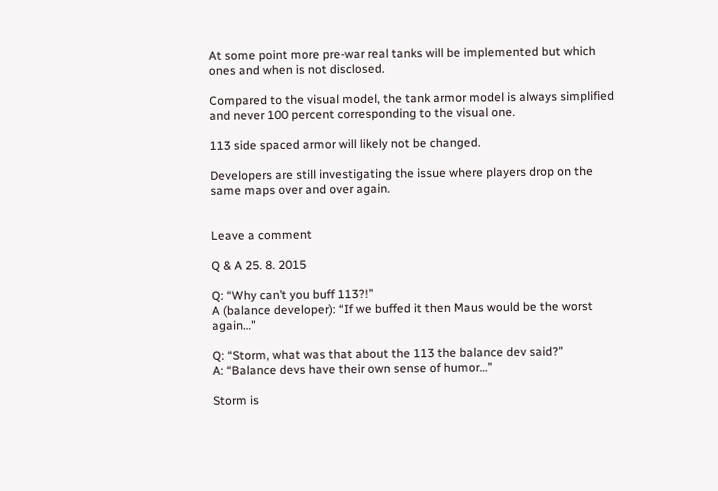At some point more pre-war real tanks will be implemented but which ones and when is not disclosed.

Compared to the visual model, the tank armor model is always simplified and never 100 percent corresponding to the visual one.

113 side spaced armor will likely not be changed.

Developers are still investigating the issue where players drop on the same maps over and over again.


Leave a comment

Q & A 25. 8. 2015

Q: “Why can’t you buff 113?!”
A (balance developer): “If we buffed it then Maus would be the worst again…”

Q: “Storm, what was that about the 113 the balance dev said?”
A: “Balance devs have their own sense of humor…”

Storm is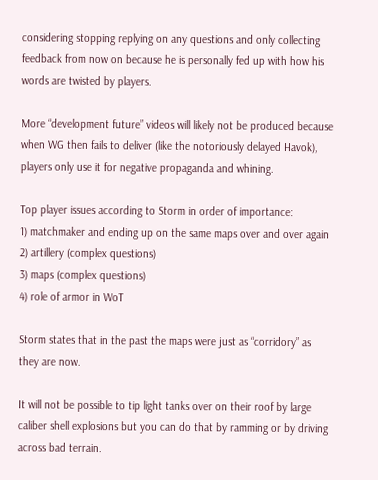considering stopping replying on any questions and only collecting feedback from now on because he is personally fed up with how his words are twisted by players.

More “development future” videos will likely not be produced because when WG then fails to deliver (like the notoriously delayed Havok), players only use it for negative propaganda and whining.

Top player issues according to Storm in order of importance:
1) matchmaker and ending up on the same maps over and over again
2) artillery (complex questions)
3) maps (complex questions)
4) role of armor in WoT

Storm states that in the past the maps were just as “corridory” as they are now.

It will not be possible to tip light tanks over on their roof by large caliber shell explosions but you can do that by ramming or by driving across bad terrain.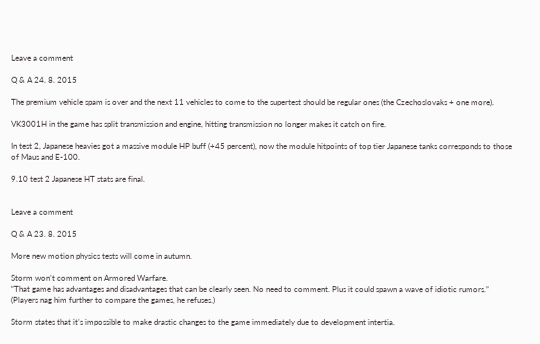Leave a comment

Q & A 24. 8. 2015

The premium vehicle spam is over and the next 11 vehicles to come to the supertest should be regular ones (the Czechoslovaks + one more).

VK3001H in the game has split transmission and engine, hitting transmission no longer makes it catch on fire.

In test 2, Japanese heavies got a massive module HP buff (+45 percent), now the module hitpoints of top tier Japanese tanks corresponds to those of Maus and E-100.

9.10 test 2 Japanese HT stats are final.


Leave a comment

Q & A 23. 8. 2015

More new motion physics tests will come in autumn.

Storm won’t comment on Armored Warfare.
“That game has advantages and disadvantages that can be clearly seen. No need to comment. Plus it could spawn a wave of idiotic rumors.” (Players nag him further to compare the games, he refuses.)

Storm states that it’s impossible to make drastic changes to the game immediately due to development intertia.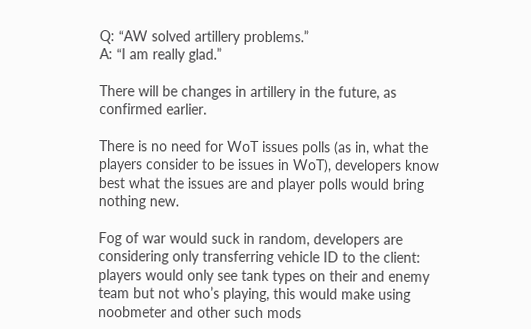Q: “AW solved artillery problems.”
A: “I am really glad.”

There will be changes in artillery in the future, as confirmed earlier.

There is no need for WoT issues polls (as in, what the players consider to be issues in WoT), developers know best what the issues are and player polls would bring nothing new.

Fog of war would suck in random, developers are considering only transferring vehicle ID to the client: players would only see tank types on their and enemy team but not who’s playing, this would make using noobmeter and other such mods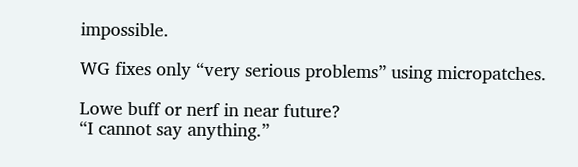impossible.

WG fixes only “very serious problems” using micropatches.

Lowe buff or nerf in near future?
“I cannot say anything.”